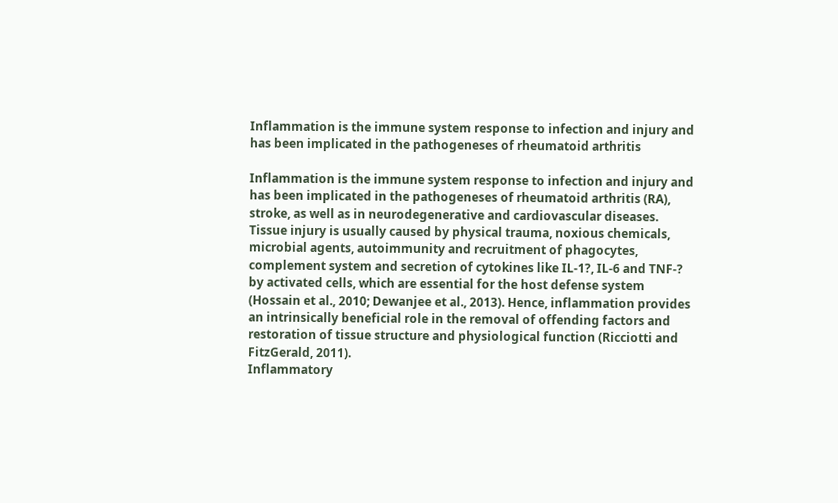Inflammation is the immune system response to infection and injury and has been implicated in the pathogeneses of rheumatoid arthritis

Inflammation is the immune system response to infection and injury and has been implicated in the pathogeneses of rheumatoid arthritis (RA), stroke, as well as in neurodegenerative and cardiovascular diseases. Tissue injury is usually caused by physical trauma, noxious chemicals, microbial agents, autoimmunity and recruitment of phagocytes, complement system and secretion of cytokines like IL-1?, IL-6 and TNF-? by activated cells, which are essential for the host defense system (Hossain et al., 2010; Dewanjee et al., 2013). Hence, inflammation provides an intrinsically beneficial role in the removal of offending factors and restoration of tissue structure and physiological function (Ricciotti and FitzGerald, 2011).
Inflammatory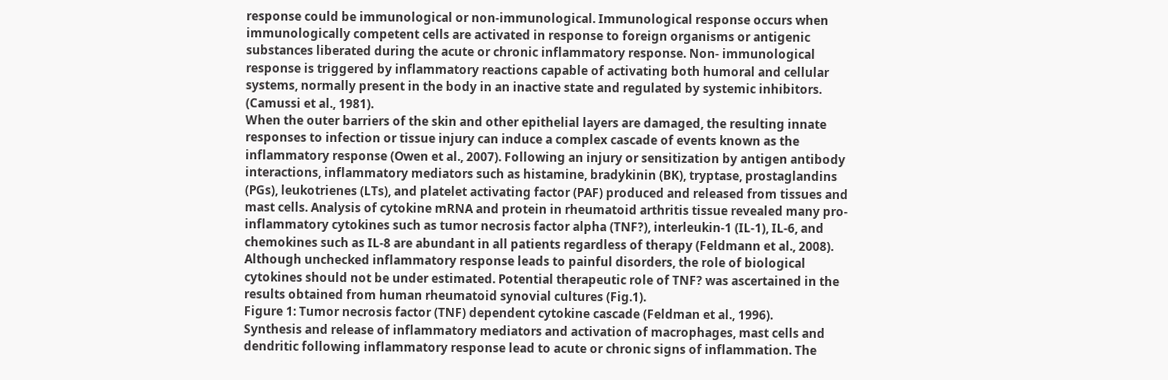response could be immunological or non-immunological. Immunological response occurs when immunologically competent cells are activated in response to foreign organisms or antigenic substances liberated during the acute or chronic inflammatory response. Non- immunological response is triggered by inflammatory reactions capable of activating both humoral and cellular systems, normally present in the body in an inactive state and regulated by systemic inhibitors. (Camussi et al., 1981).
When the outer barriers of the skin and other epithelial layers are damaged, the resulting innate responses to infection or tissue injury can induce a complex cascade of events known as the inflammatory response (Owen et al., 2007). Following an injury or sensitization by antigen antibody interactions, inflammatory mediators such as histamine, bradykinin (BK), tryptase, prostaglandins (PGs), leukotrienes (LTs), and platelet activating factor (PAF) produced and released from tissues and mast cells. Analysis of cytokine mRNA and protein in rheumatoid arthritis tissue revealed many pro-inflammatory cytokines such as tumor necrosis factor alpha (TNF?), interleukin-1 (IL-1), IL-6, and chemokines such as IL-8 are abundant in all patients regardless of therapy (Feldmann et al., 2008). Although unchecked inflammatory response leads to painful disorders, the role of biological cytokines should not be under estimated. Potential therapeutic role of TNF? was ascertained in the results obtained from human rheumatoid synovial cultures (Fig.1).
Figure 1: Tumor necrosis factor (TNF) dependent cytokine cascade (Feldman et al., 1996).
Synthesis and release of inflammatory mediators and activation of macrophages, mast cells and dendritic following inflammatory response lead to acute or chronic signs of inflammation. The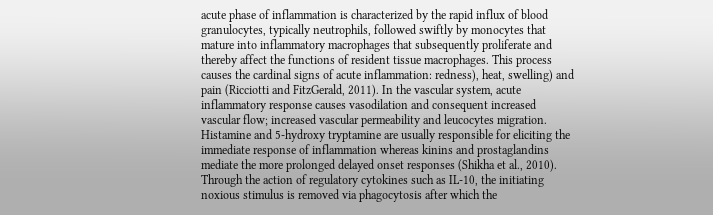acute phase of inflammation is characterized by the rapid influx of blood granulocytes, typically neutrophils, followed swiftly by monocytes that mature into inflammatory macrophages that subsequently proliferate and thereby affect the functions of resident tissue macrophages. This process causes the cardinal signs of acute inflammation: redness), heat, swelling) and pain (Ricciotti and FitzGerald, 2011). In the vascular system, acute inflammatory response causes vasodilation and consequent increased vascular flow; increased vascular permeability and leucocytes migration. Histamine and 5-hydroxy tryptamine are usually responsible for eliciting the immediate response of inflammation whereas kinins and prostaglandins mediate the more prolonged delayed onset responses (Shikha et al., 2010).
Through the action of regulatory cytokines such as IL-10, the initiating noxious stimulus is removed via phagocytosis after which the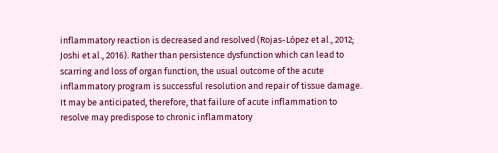inflammatory reaction is decreased and resolved (Rojas-López et al., 2012; Joshi et al., 2016). Rather than persistence dysfunction which can lead to scarring and loss of organ function, the usual outcome of the acute inflammatory program is successful resolution and repair of tissue damage. It may be anticipated, therefore, that failure of acute inflammation to resolve may predispose to chronic inflammatory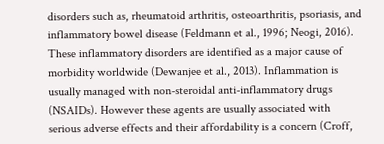disorders such as, rheumatoid arthritis, osteoarthritis, psoriasis, and inflammatory bowel disease (Feldmann et al., 1996; Neogi, 2016).
These inflammatory disorders are identified as a major cause of morbidity worldwide (Dewanjee et al., 2013). Inflammation is usually managed with non-steroidal anti-inflammatory drugs (NSAIDs). However these agents are usually associated with serious adverse effects and their affordability is a concern (Croff,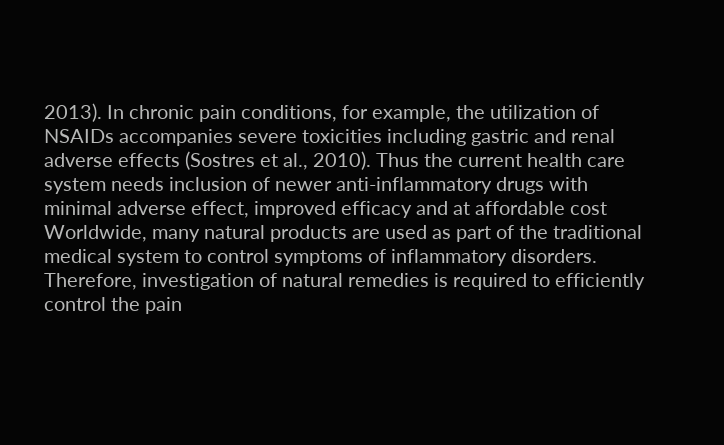2013). In chronic pain conditions, for example, the utilization of NSAIDs accompanies severe toxicities including gastric and renal adverse effects (Sostres et al., 2010). Thus the current health care system needs inclusion of newer anti-inflammatory drugs with minimal adverse effect, improved efficacy and at affordable cost
Worldwide, many natural products are used as part of the traditional medical system to control symptoms of inflammatory disorders. Therefore, investigation of natural remedies is required to efficiently control the pain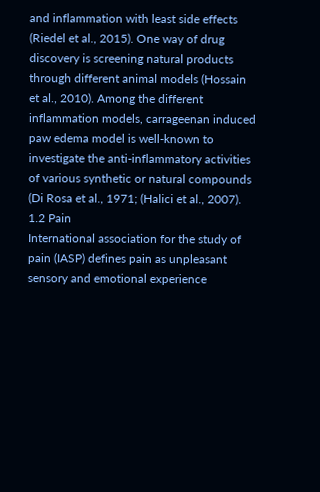and inflammation with least side effects (Riedel et al., 2015). One way of drug discovery is screening natural products through different animal models (Hossain et al., 2010). Among the different inflammation models, carrageenan induced paw edema model is well-known to investigate the anti-inflammatory activities of various synthetic or natural compounds (Di Rosa et al., 1971; (Halici et al., 2007).
1.2 Pain
International association for the study of pain (IASP) defines pain as unpleasant sensory and emotional experience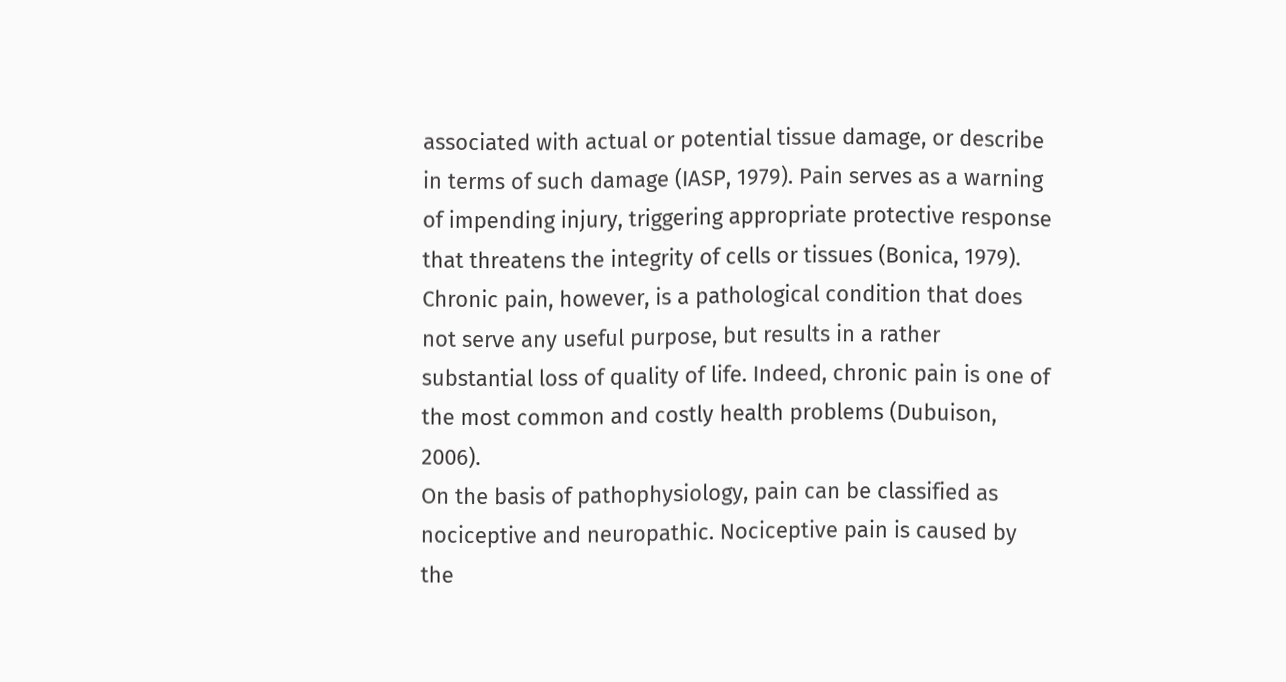associated with actual or potential tissue damage, or describe in terms of such damage (IASP, 1979). Pain serves as a warning of impending injury, triggering appropriate protective response that threatens the integrity of cells or tissues (Bonica, 1979). Chronic pain, however, is a pathological condition that does not serve any useful purpose, but results in a rather substantial loss of quality of life. Indeed, chronic pain is one of the most common and costly health problems (Dubuison, 2006).
On the basis of pathophysiology, pain can be classified as nociceptive and neuropathic. Nociceptive pain is caused by the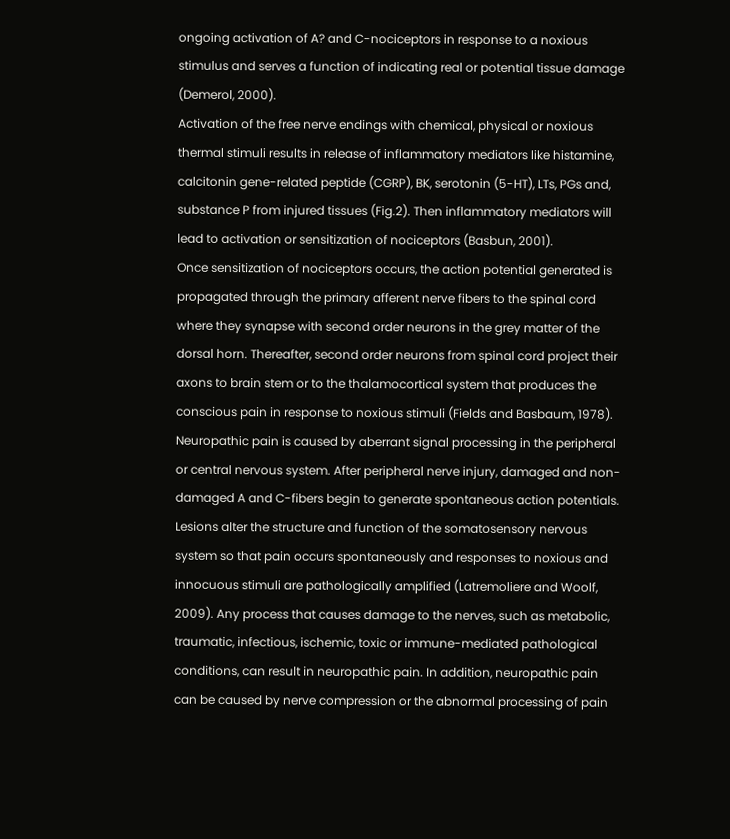ongoing activation of A? and C-nociceptors in response to a noxious stimulus and serves a function of indicating real or potential tissue damage (Demerol, 2000).
Activation of the free nerve endings with chemical, physical or noxious thermal stimuli results in release of inflammatory mediators like histamine, calcitonin gene-related peptide (CGRP), BK, serotonin (5-HT), LTs, PGs and, substance P from injured tissues (Fig.2). Then inflammatory mediators will lead to activation or sensitization of nociceptors (Basbun, 2001).
Once sensitization of nociceptors occurs, the action potential generated is propagated through the primary afferent nerve fibers to the spinal cord where they synapse with second order neurons in the grey matter of the dorsal horn. Thereafter, second order neurons from spinal cord project their axons to brain stem or to the thalamocortical system that produces the conscious pain in response to noxious stimuli (Fields and Basbaum, 1978).
Neuropathic pain is caused by aberrant signal processing in the peripheral or central nervous system. After peripheral nerve injury, damaged and non-damaged A and C-fibers begin to generate spontaneous action potentials. Lesions alter the structure and function of the somatosensory nervous system so that pain occurs spontaneously and responses to noxious and innocuous stimuli are pathologically amplified (Latremoliere and Woolf, 2009). Any process that causes damage to the nerves, such as metabolic, traumatic, infectious, ischemic, toxic or immune-mediated pathological conditions, can result in neuropathic pain. In addition, neuropathic pain can be caused by nerve compression or the abnormal processing of pain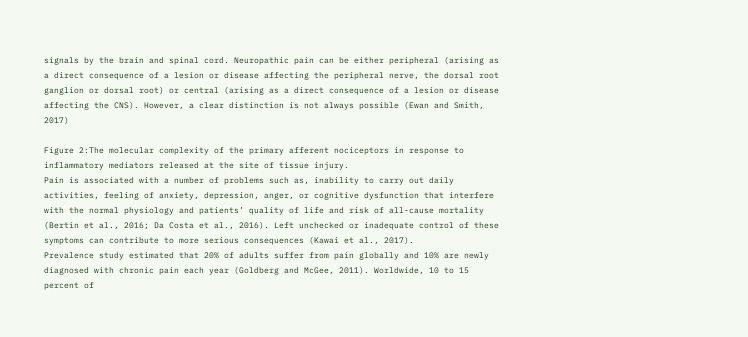signals by the brain and spinal cord. Neuropathic pain can be either peripheral (arising as a direct consequence of a lesion or disease affecting the peripheral nerve, the dorsal root ganglion or dorsal root) or central (arising as a direct consequence of a lesion or disease affecting the CNS). However, a clear distinction is not always possible (Ewan and Smith, 2017)

Figure 2:The molecular complexity of the primary afferent nociceptors in response to inflammatory mediators released at the site of tissue injury.
Pain is associated with a number of problems such as, inability to carry out daily activities, feeling of anxiety, depression, anger, or cognitive dysfunction that interfere with the normal physiology and patients’ quality of life and risk of all-cause mortality (Bertin et al., 2016; Da Costa et al., 2016). Left unchecked or inadequate control of these symptoms can contribute to more serious consequences (Kawai et al., 2017).
Prevalence study estimated that 20% of adults suffer from pain globally and 10% are newly diagnosed with chronic pain each year (Goldberg and McGee, 2011). Worldwide, 10 to 15 percent of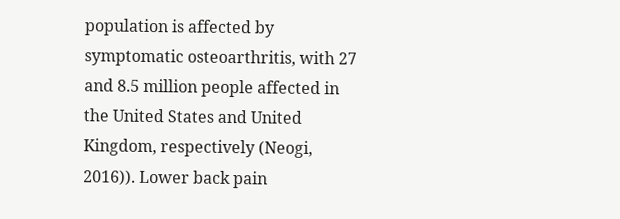population is affected by symptomatic osteoarthritis, with 27 and 8.5 million people affected in the United States and United Kingdom, respectively (Neogi, 2016)). Lower back pain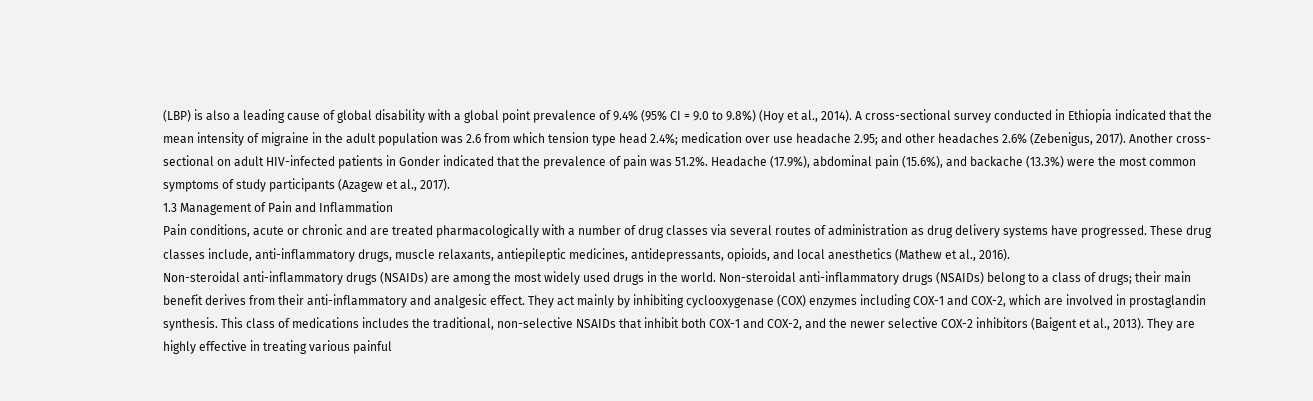(LBP) is also a leading cause of global disability with a global point prevalence of 9.4% (95% CI = 9.0 to 9.8%) (Hoy et al., 2014). A cross-sectional survey conducted in Ethiopia indicated that the mean intensity of migraine in the adult population was 2.6 from which tension type head 2.4%; medication over use headache 2.95; and other headaches 2.6% (Zebenigus, 2017). Another cross-sectional on adult HIV-infected patients in Gonder indicated that the prevalence of pain was 51.2%. Headache (17.9%), abdominal pain (15.6%), and backache (13.3%) were the most common symptoms of study participants (Azagew et al., 2017).
1.3 Management of Pain and Inflammation
Pain conditions, acute or chronic and are treated pharmacologically with a number of drug classes via several routes of administration as drug delivery systems have progressed. These drug classes include, anti-inflammatory drugs, muscle relaxants, antiepileptic medicines, antidepressants, opioids, and local anesthetics (Mathew et al., 2016).
Non-steroidal anti-inflammatory drugs (NSAIDs) are among the most widely used drugs in the world. Non-steroidal anti-inflammatory drugs (NSAIDs) belong to a class of drugs; their main benefit derives from their anti-inflammatory and analgesic effect. They act mainly by inhibiting cyclooxygenase (COX) enzymes including COX-1 and COX-2, which are involved in prostaglandin synthesis. This class of medications includes the traditional, non-selective NSAIDs that inhibit both COX-1 and COX-2, and the newer selective COX-2 inhibitors (Baigent et al., 2013). They are highly effective in treating various painful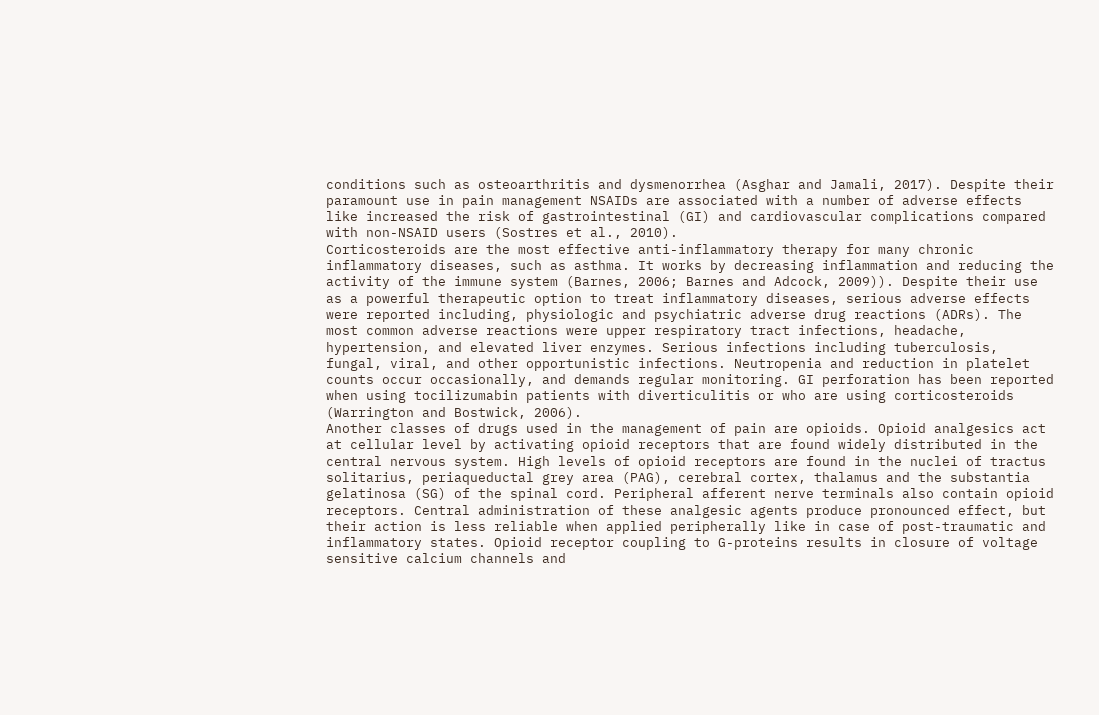conditions such as osteoarthritis and dysmenorrhea (Asghar and Jamali, 2017). Despite their paramount use in pain management NSAIDs are associated with a number of adverse effects like increased the risk of gastrointestinal (GI) and cardiovascular complications compared with non-NSAID users (Sostres et al., 2010).
Corticosteroids are the most effective anti-inflammatory therapy for many chronic inflammatory diseases, such as asthma. It works by decreasing inflammation and reducing the activity of the immune system (Barnes, 2006; Barnes and Adcock, 2009)). Despite their use as a powerful therapeutic option to treat inflammatory diseases, serious adverse effects were reported including, physiologic and psychiatric adverse drug reactions (ADRs). The most common adverse reactions were upper respiratory tract infections, headache, hypertension, and elevated liver enzymes. Serious infections including tuberculosis, fungal, viral, and other opportunistic infections. Neutropenia and reduction in platelet counts occur occasionally, and demands regular monitoring. GI perforation has been reported when using tocilizumabin patients with diverticulitis or who are using corticosteroids (Warrington and Bostwick, 2006).
Another classes of drugs used in the management of pain are opioids. Opioid analgesics act at cellular level by activating opioid receptors that are found widely distributed in the central nervous system. High levels of opioid receptors are found in the nuclei of tractus solitarius, periaqueductal grey area (PAG), cerebral cortex, thalamus and the substantia gelatinosa (SG) of the spinal cord. Peripheral afferent nerve terminals also contain opioid receptors. Central administration of these analgesic agents produce pronounced effect, but their action is less reliable when applied peripherally like in case of post-traumatic and inflammatory states. Opioid receptor coupling to G-proteins results in closure of voltage sensitive calcium channels and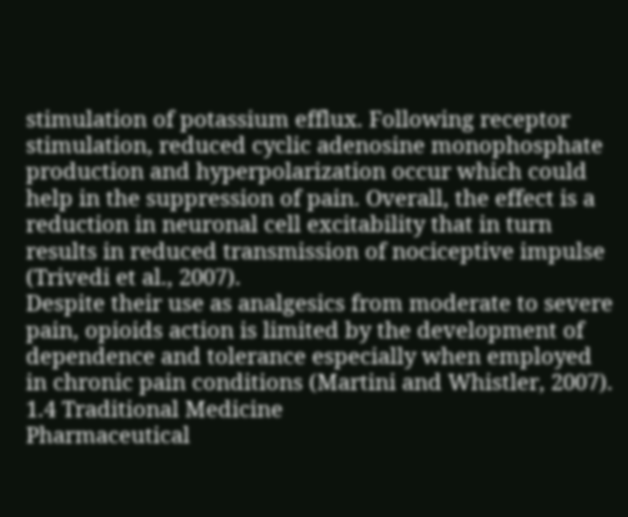stimulation of potassium efflux. Following receptor stimulation, reduced cyclic adenosine monophosphate production and hyperpolarization occur which could help in the suppression of pain. Overall, the effect is a reduction in neuronal cell excitability that in turn results in reduced transmission of nociceptive impulse (Trivedi et al., 2007).
Despite their use as analgesics from moderate to severe pain, opioids action is limited by the development of dependence and tolerance especially when employed in chronic pain conditions (Martini and Whistler, 2007).
1.4 Traditional Medicine
Pharmaceutical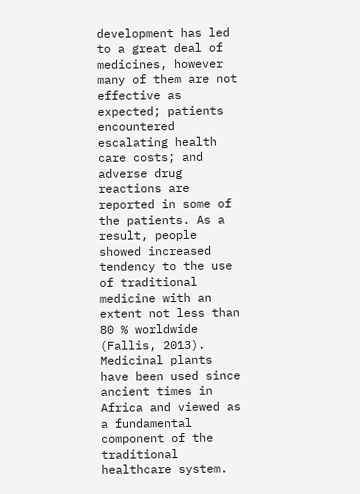development has led to a great deal of medicines, however many of them are not effective as expected; patients encountered escalating health care costs; and adverse drug reactions are reported in some of the patients. As a result, people showed increased tendency to the use of traditional medicine with an extent not less than 80 % worldwide (Fallis, 2013).
Medicinal plants have been used since ancient times in Africa and viewed as a fundamental component of the traditional healthcare system.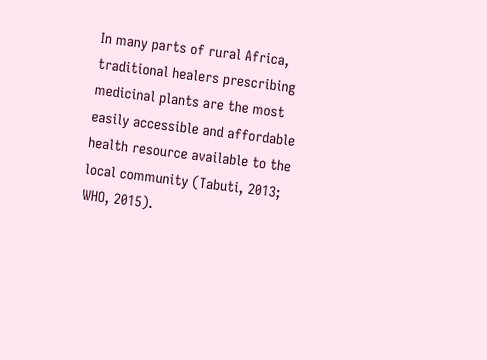In many parts of rural Africa, traditional healers prescribing medicinal plants are the most easily accessible and affordable health resource available to the local community (Tabuti, 2013; WHO, 2015).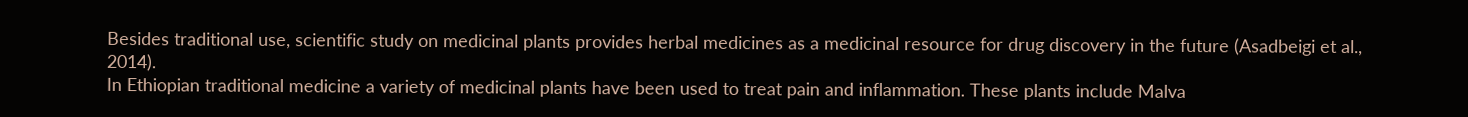Besides traditional use, scientific study on medicinal plants provides herbal medicines as a medicinal resource for drug discovery in the future (Asadbeigi et al., 2014).
In Ethiopian traditional medicine a variety of medicinal plants have been used to treat pain and inflammation. These plants include Malva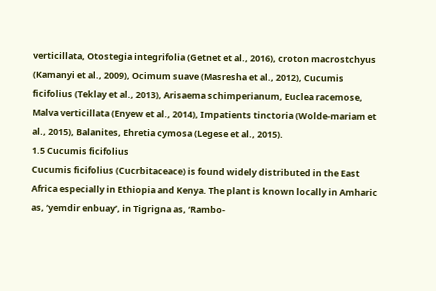verticillata, Otostegia integrifolia (Getnet et al., 2016), croton macrostchyus (Kamanyi et al., 2009), Ocimum suave (Masresha et al., 2012), Cucumis ficifolius (Teklay et al., 2013), Arisaema schimperianum, Euclea racemose, Malva verticillata (Enyew et al., 2014), Impatients tinctoria (Wolde-mariam et al., 2015), Balanites, Ehretia cymosa (Legese et al., 2015).
1.5 Cucumis ficifolius
Cucumis ficifolius (Cucrbitaceace) is found widely distributed in the East Africa especially in Ethiopia and Kenya. The plant is known locally in Amharic as, ‘yemdir enbuay’, in Tigrigna as, ‘Rambo-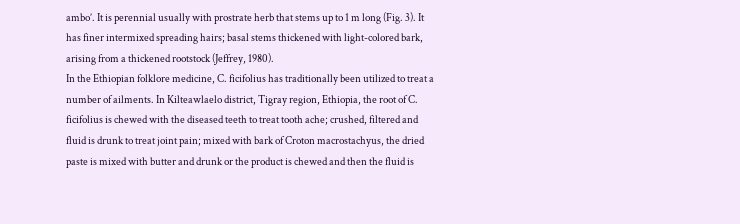ambo’. It is perennial usually with prostrate herb that stems up to 1 m long (Fig. 3). It has finer intermixed spreading hairs; basal stems thickened with light-colored bark, arising from a thickened rootstock (Jeffrey, 1980).
In the Ethiopian folklore medicine, C. ficifolius has traditionally been utilized to treat a number of ailments. In Kilteawlaelo district, Tigray region, Ethiopia, the root of C. ficifolius is chewed with the diseased teeth to treat tooth ache; crushed, filtered and fluid is drunk to treat joint pain; mixed with bark of Croton macrostachyus, the dried paste is mixed with butter and drunk or the product is chewed and then the fluid is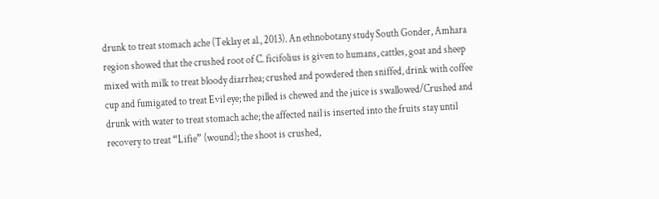drunk to treat stomach ache (Teklay et al., 2013). An ethnobotany study South Gonder, Amhara region showed that the crushed root of C. ficifolius is given to humans, cattles, goat and sheep mixed with milk to treat bloody diarrhea; crushed and powdered then sniffed, drink with coffee cup and fumigated to treat Evil eye; the pilled is chewed and the juice is swallowed/Crushed and drunk with water to treat stomach ache; the affected nail is inserted into the fruits stay until recovery to treat “Lifie” (wound); the shoot is crushed,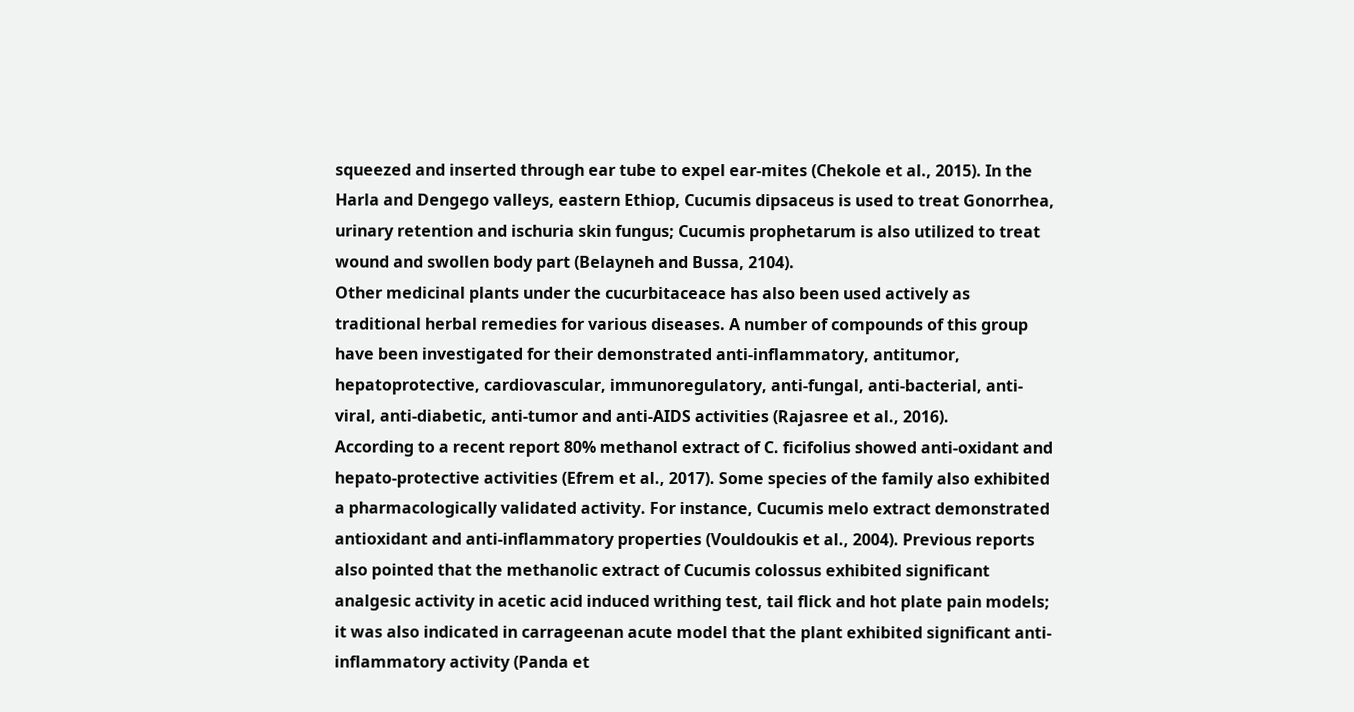squeezed and inserted through ear tube to expel ear-mites (Chekole et al., 2015). In the Harla and Dengego valleys, eastern Ethiop, Cucumis dipsaceus is used to treat Gonorrhea, urinary retention and ischuria skin fungus; Cucumis prophetarum is also utilized to treat wound and swollen body part (Belayneh and Bussa, 2104).
Other medicinal plants under the cucurbitaceace has also been used actively as traditional herbal remedies for various diseases. A number of compounds of this group have been investigated for their demonstrated anti-inflammatory, antitumor, hepatoprotective, cardiovascular, immunoregulatory, anti-fungal, anti-bacterial, anti-viral, anti-diabetic, anti-tumor and anti-AIDS activities (Rajasree et al., 2016).
According to a recent report 80% methanol extract of C. ficifolius showed anti-oxidant and hepato-protective activities (Efrem et al., 2017). Some species of the family also exhibited a pharmacologically validated activity. For instance, Cucumis melo extract demonstrated antioxidant and anti-inflammatory properties (Vouldoukis et al., 2004). Previous reports also pointed that the methanolic extract of Cucumis colossus exhibited significant analgesic activity in acetic acid induced writhing test, tail flick and hot plate pain models; it was also indicated in carrageenan acute model that the plant exhibited significant anti-inflammatory activity (Panda et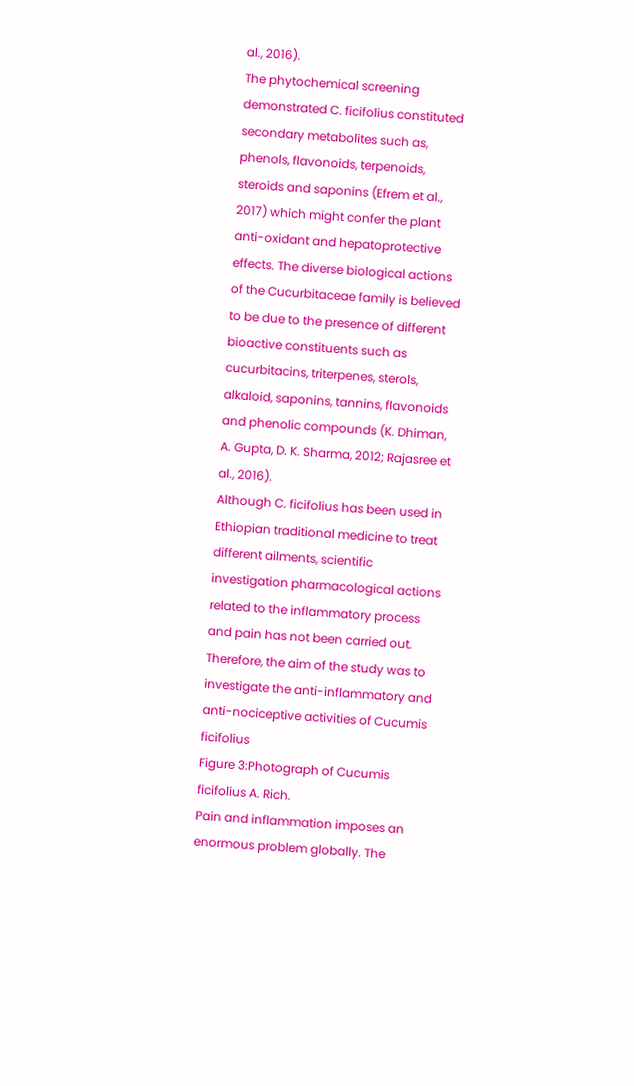al., 2016).
The phytochemical screening demonstrated C. ficifolius constituted secondary metabolites such as, phenols, flavonoids, terpenoids, steroids and saponins (Efrem et al., 2017) which might confer the plant anti-oxidant and hepatoprotective effects. The diverse biological actions of the Cucurbitaceae family is believed to be due to the presence of different bioactive constituents such as cucurbitacins, triterpenes, sterols, alkaloid, saponins, tannins, flavonoids and phenolic compounds (K. Dhiman, A. Gupta, D. K. Sharma, 2012; Rajasree et al., 2016).
Although C. ficifolius has been used in Ethiopian traditional medicine to treat different ailments, scientific investigation pharmacological actions related to the inflammatory process and pain has not been carried out.
Therefore, the aim of the study was to investigate the anti-inflammatory and anti-nociceptive activities of Cucumis ficifolius
Figure 3:Photograph of Cucumis ficifolius A. Rich.
Pain and inflammation imposes an enormous problem globally. The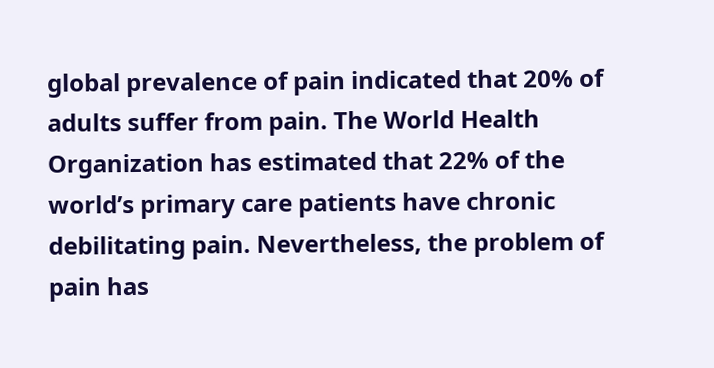global prevalence of pain indicated that 20% of adults suffer from pain. The World Health Organization has estimated that 22% of the world’s primary care patients have chronic debilitating pain. Nevertheless, the problem of pain has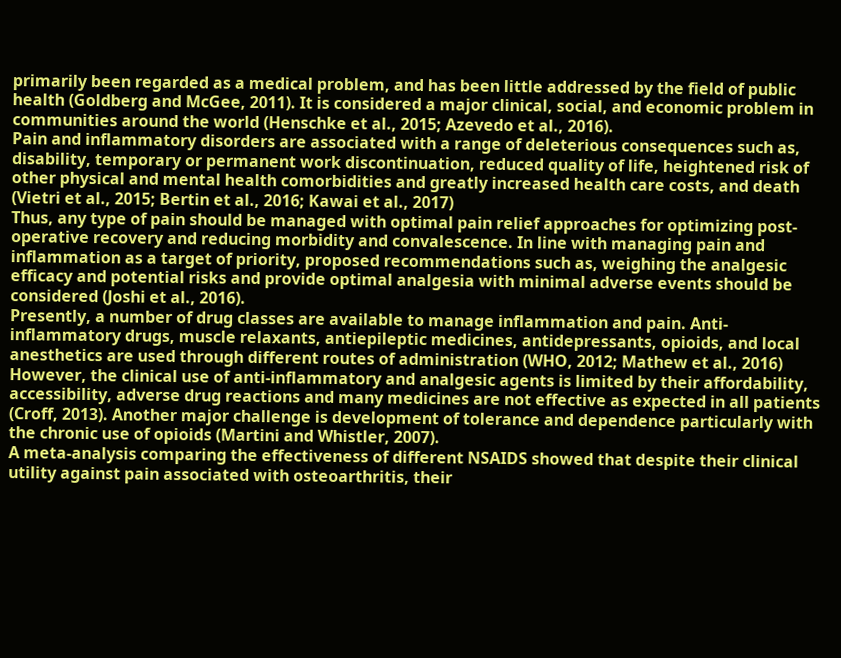primarily been regarded as a medical problem, and has been little addressed by the field of public health (Goldberg and McGee, 2011). It is considered a major clinical, social, and economic problem in communities around the world (Henschke et al., 2015; Azevedo et al., 2016).
Pain and inflammatory disorders are associated with a range of deleterious consequences such as, disability, temporary or permanent work discontinuation, reduced quality of life, heightened risk of other physical and mental health comorbidities and greatly increased health care costs, and death (Vietri et al., 2015; Bertin et al., 2016; Kawai et al., 2017)
Thus, any type of pain should be managed with optimal pain relief approaches for optimizing post-operative recovery and reducing morbidity and convalescence. In line with managing pain and inflammation as a target of priority, proposed recommendations such as, weighing the analgesic efficacy and potential risks and provide optimal analgesia with minimal adverse events should be considered (Joshi et al., 2016).
Presently, a number of drug classes are available to manage inflammation and pain. Anti-inflammatory drugs, muscle relaxants, antiepileptic medicines, antidepressants, opioids, and local anesthetics are used through different routes of administration (WHO, 2012; Mathew et al., 2016)
However, the clinical use of anti-inflammatory and analgesic agents is limited by their affordability, accessibility, adverse drug reactions and many medicines are not effective as expected in all patients (Croff, 2013). Another major challenge is development of tolerance and dependence particularly with the chronic use of opioids (Martini and Whistler, 2007).
A meta-analysis comparing the effectiveness of different NSAIDS showed that despite their clinical utility against pain associated with osteoarthritis, their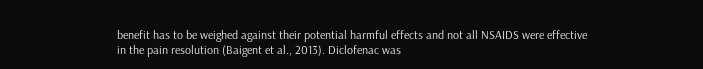benefit has to be weighed against their potential harmful effects and not all NSAIDS were effective in the pain resolution (Baigent et al., 2013). Diclofenac was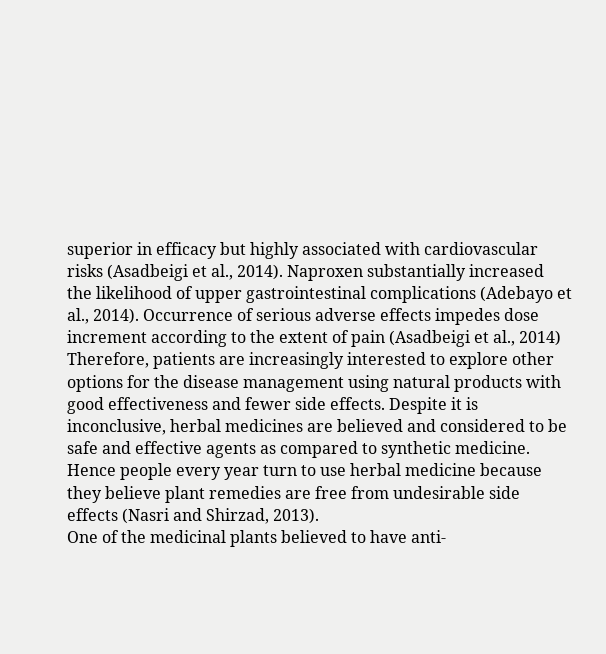superior in efficacy but highly associated with cardiovascular risks (Asadbeigi et al., 2014). Naproxen substantially increased the likelihood of upper gastrointestinal complications (Adebayo et al., 2014). Occurrence of serious adverse effects impedes dose increment according to the extent of pain (Asadbeigi et al., 2014)
Therefore, patients are increasingly interested to explore other options for the disease management using natural products with good effectiveness and fewer side effects. Despite it is inconclusive, herbal medicines are believed and considered to be safe and effective agents as compared to synthetic medicine. Hence people every year turn to use herbal medicine because they believe plant remedies are free from undesirable side effects (Nasri and Shirzad, 2013).
One of the medicinal plants believed to have anti-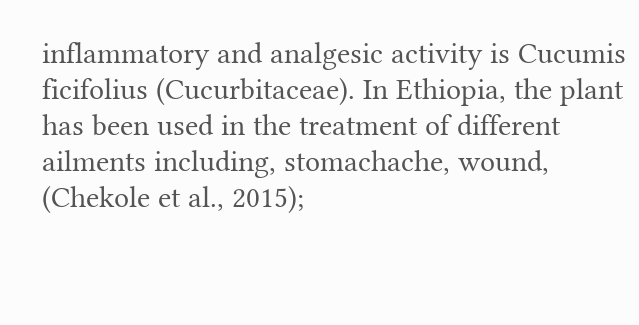inflammatory and analgesic activity is Cucumis ficifolius (Cucurbitaceae). In Ethiopia, the plant has been used in the treatment of different ailments including, stomachache, wound, (Chekole et al., 2015);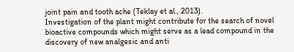joint pain and tooth ache (Teklay et al., 2013).
Investigation of the plant might contribute for the search of novel bioactive compounds which might serve as a lead compound in the discovery of new analgesic and anti